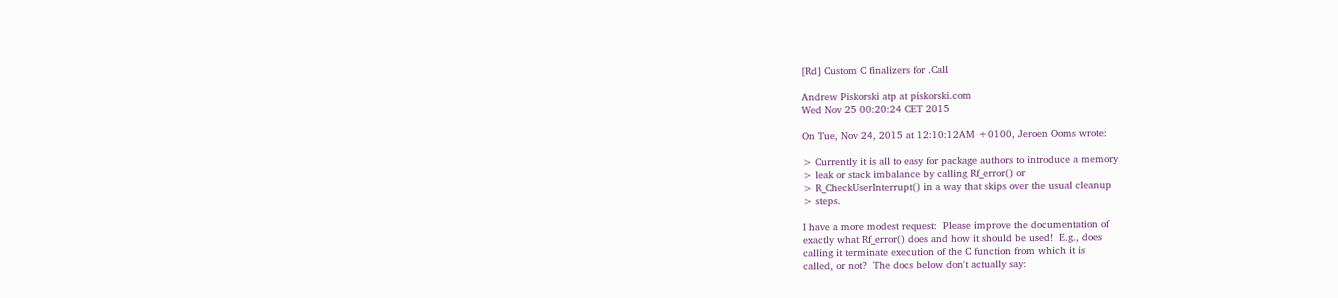[Rd] Custom C finalizers for .Call

Andrew Piskorski atp at piskorski.com
Wed Nov 25 00:20:24 CET 2015

On Tue, Nov 24, 2015 at 12:10:12AM +0100, Jeroen Ooms wrote:

> Currently it is all to easy for package authors to introduce a memory
> leak or stack imbalance by calling Rf_error() or
> R_CheckUserInterrupt() in a way that skips over the usual cleanup
> steps.

I have a more modest request:  Please improve the documentation of
exactly what Rf_error() does and how it should be used!  E.g., does
calling it terminate execution of the C function from which it is
called, or not?  The docs below don't actually say: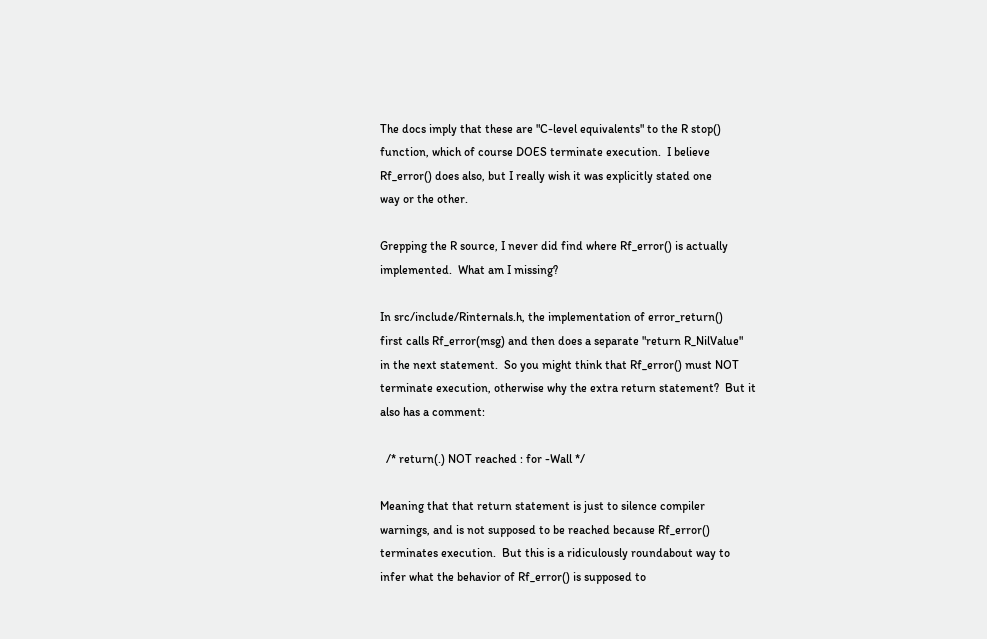The docs imply that these are "C-level equivalents" to the R stop()
function, which of course DOES terminate execution.  I believe
Rf_error() does also, but I really wish it was explicitly stated one
way or the other.

Grepping the R source, I never did find where Rf_error() is actually
implemented.  What am I missing?

In src/include/Rinternals.h, the implementation of error_return()
first calls Rf_error(msg) and then does a separate "return R_NilValue"
in the next statement.  So you might think that Rf_error() must NOT
terminate execution, otherwise why the extra return statement?  But it
also has a comment:

  /* return(.) NOT reached : for -Wall */

Meaning that that return statement is just to silence compiler
warnings, and is not supposed to be reached because Rf_error()
terminates execution.  But this is a ridiculously roundabout way to
infer what the behavior of Rf_error() is supposed to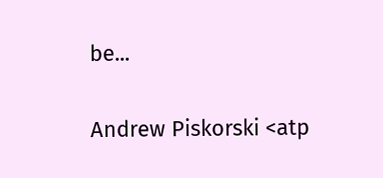be...

Andrew Piskorski <atp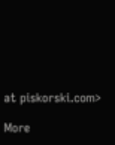at piskorski.com>

More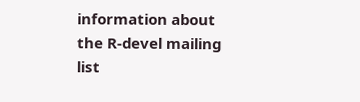information about the R-devel mailing list